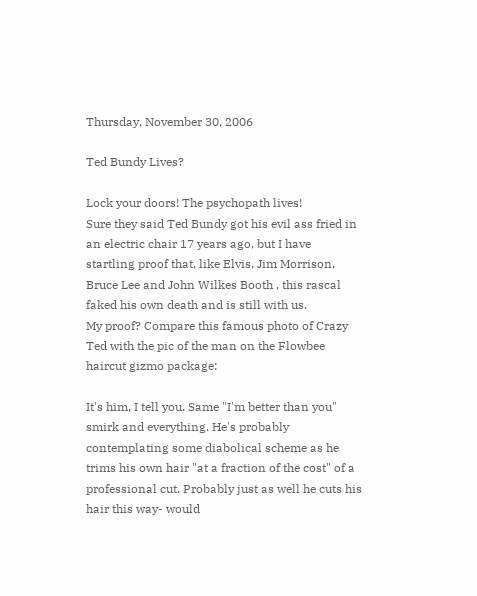Thursday, November 30, 2006

Ted Bundy Lives?

Lock your doors! The psychopath lives!
Sure they said Ted Bundy got his evil ass fried in an electric chair 17 years ago, but I have startling proof that, like Elvis, Jim Morrison, Bruce Lee and John Wilkes Booth , this rascal faked his own death and is still with us.
My proof? Compare this famous photo of Crazy Ted with the pic of the man on the Flowbee haircut gizmo package:

It's him, I tell you. Same "I'm better than you" smirk and everything. He's probably contemplating some diabolical scheme as he trims his own hair "at a fraction of the cost" of a professional cut. Probably just as well he cuts his hair this way- would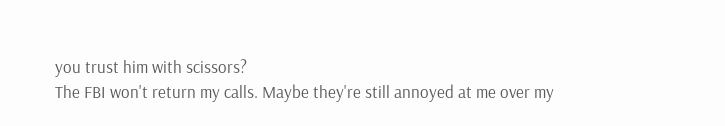you trust him with scissors?
The FBI won't return my calls. Maybe they're still annoyed at me over my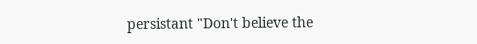persistant "Don't believe the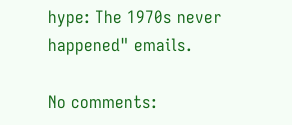hype: The 1970s never happened" emails.

No comments: